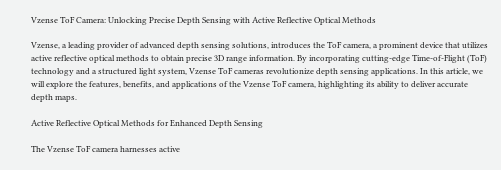Vzense ToF Camera: Unlocking Precise Depth Sensing with Active Reflective Optical Methods

Vzense, a leading provider of advanced depth sensing solutions, introduces the ToF camera, a prominent device that utilizes active reflective optical methods to obtain precise 3D range information. By incorporating cutting-edge Time-of-Flight (ToF) technology and a structured light system, Vzense ToF cameras revolutionize depth sensing applications. In this article, we will explore the features, benefits, and applications of the Vzense ToF camera, highlighting its ability to deliver accurate depth maps.

Active Reflective Optical Methods for Enhanced Depth Sensing

The Vzense ToF camera harnesses active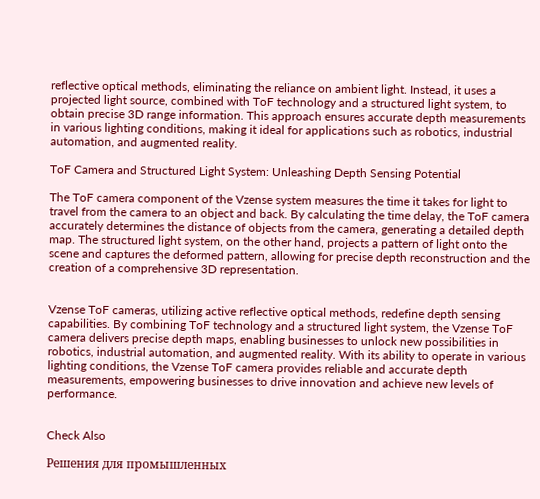reflective optical methods, eliminating the reliance on ambient light. Instead, it uses a projected light source, combined with ToF technology and a structured light system, to obtain precise 3D range information. This approach ensures accurate depth measurements in various lighting conditions, making it ideal for applications such as robotics, industrial automation, and augmented reality.

ToF Camera and Structured Light System: Unleashing Depth Sensing Potential

The ToF camera component of the Vzense system measures the time it takes for light to travel from the camera to an object and back. By calculating the time delay, the ToF camera accurately determines the distance of objects from the camera, generating a detailed depth map. The structured light system, on the other hand, projects a pattern of light onto the scene and captures the deformed pattern, allowing for precise depth reconstruction and the creation of a comprehensive 3D representation.


Vzense ToF cameras, utilizing active reflective optical methods, redefine depth sensing capabilities. By combining ToF technology and a structured light system, the Vzense ToF camera delivers precise depth maps, enabling businesses to unlock new possibilities in robotics, industrial automation, and augmented reality. With its ability to operate in various lighting conditions, the Vzense ToF camera provides reliable and accurate depth measurements, empowering businesses to drive innovation and achieve new levels of performance.


Check Also

Решения для промышленных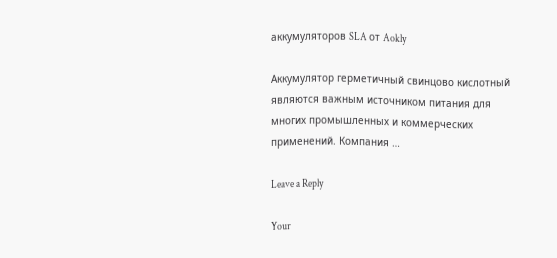аккумуляторов SLA от Aokly

Аккумулятор герметичный свинцово кислотный являются важным источником питания для многих промышленных и коммерческих применений. Компания …

Leave a Reply

Your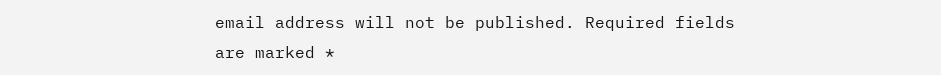email address will not be published. Required fields are marked *